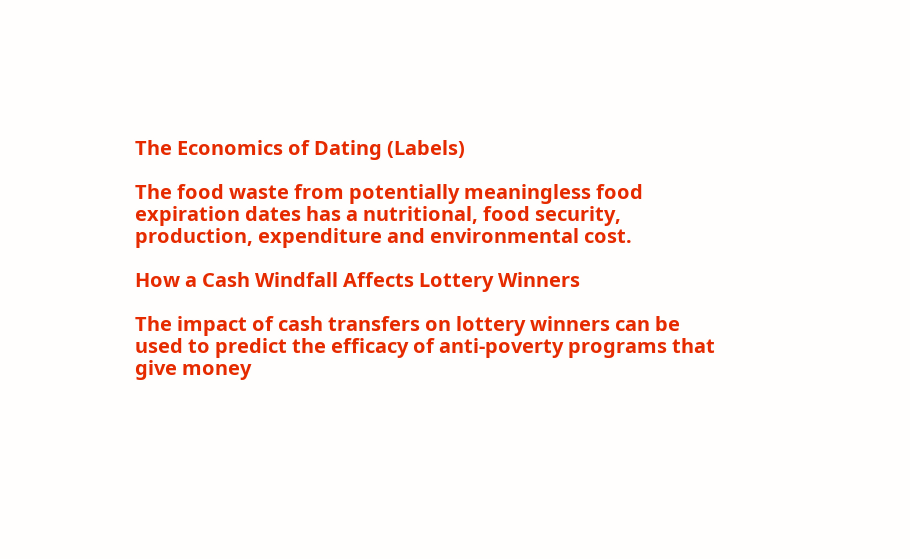The Economics of Dating (Labels)

The food waste from potentially meaningless food expiration dates has a nutritional, food security, production, expenditure and environmental cost.

How a Cash Windfall Affects Lottery Winners

The impact of cash transfers on lottery winners can be used to predict the efficacy of anti-poverty programs that give money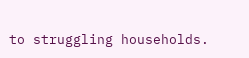to struggling households.